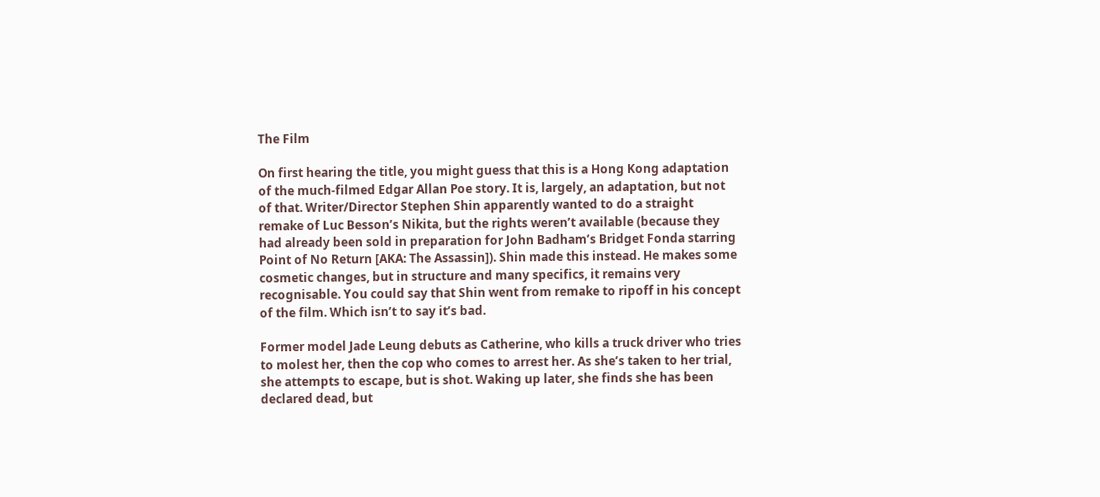The Film

On first hearing the title, you might guess that this is a Hong Kong adaptation of the much-filmed Edgar Allan Poe story. It is, largely, an adaptation, but not of that. Writer/Director Stephen Shin apparently wanted to do a straight remake of Luc Besson’s Nikita, but the rights weren’t available (because they had already been sold in preparation for John Badham’s Bridget Fonda starring Point of No Return [AKA: The Assassin]). Shin made this instead. He makes some cosmetic changes, but in structure and many specifics, it remains very recognisable. You could say that Shin went from remake to ripoff in his concept of the film. Which isn’t to say it’s bad.

Former model Jade Leung debuts as Catherine, who kills a truck driver who tries to molest her, then the cop who comes to arrest her. As she’s taken to her trial, she attempts to escape, but is shot. Waking up later, she finds she has been declared dead, but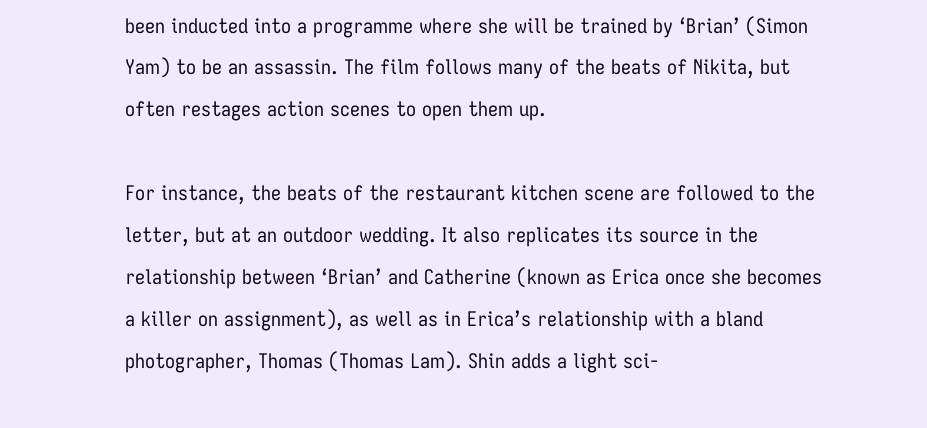been inducted into a programme where she will be trained by ‘Brian’ (Simon Yam) to be an assassin. The film follows many of the beats of Nikita, but often restages action scenes to open them up.

For instance, the beats of the restaurant kitchen scene are followed to the letter, but at an outdoor wedding. It also replicates its source in the relationship between ‘Brian’ and Catherine (known as Erica once she becomes a killer on assignment), as well as in Erica’s relationship with a bland photographer, Thomas (Thomas Lam). Shin adds a light sci-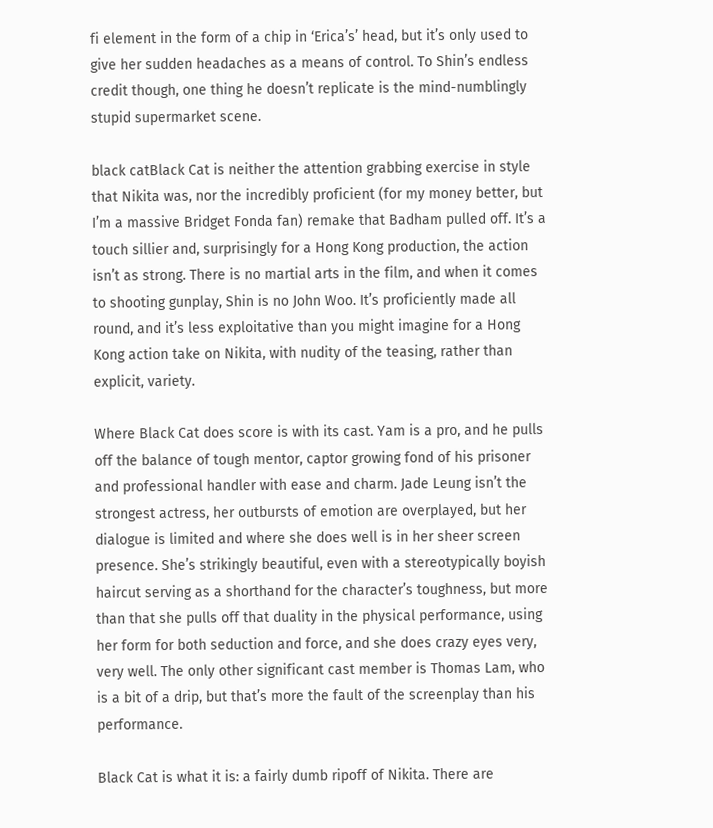fi element in the form of a chip in ‘Erica’s’ head, but it’s only used to give her sudden headaches as a means of control. To Shin’s endless credit though, one thing he doesn’t replicate is the mind-numblingly stupid supermarket scene.

black catBlack Cat is neither the attention grabbing exercise in style that Nikita was, nor the incredibly proficient (for my money better, but I’m a massive Bridget Fonda fan) remake that Badham pulled off. It’s a touch sillier and, surprisingly for a Hong Kong production, the action isn’t as strong. There is no martial arts in the film, and when it comes to shooting gunplay, Shin is no John Woo. It’s proficiently made all round, and it’s less exploitative than you might imagine for a Hong Kong action take on Nikita, with nudity of the teasing, rather than explicit, variety.

Where Black Cat does score is with its cast. Yam is a pro, and he pulls off the balance of tough mentor, captor growing fond of his prisoner and professional handler with ease and charm. Jade Leung isn’t the strongest actress, her outbursts of emotion are overplayed, but her dialogue is limited and where she does well is in her sheer screen presence. She’s strikingly beautiful, even with a stereotypically boyish haircut serving as a shorthand for the character’s toughness, but more than that she pulls off that duality in the physical performance, using her form for both seduction and force, and she does crazy eyes very, very well. The only other significant cast member is Thomas Lam, who is a bit of a drip, but that’s more the fault of the screenplay than his performance.

Black Cat is what it is: a fairly dumb ripoff of Nikita. There are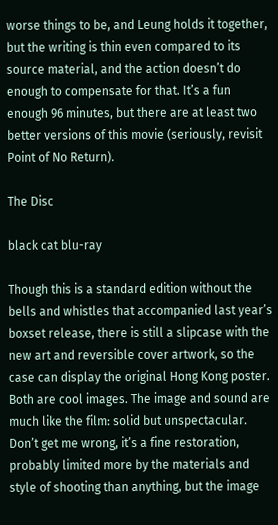worse things to be, and Leung holds it together, but the writing is thin even compared to its source material, and the action doesn’t do enough to compensate for that. It’s a fun enough 96 minutes, but there are at least two better versions of this movie (seriously, revisit Point of No Return).

The Disc

black cat blu-ray

Though this is a standard edition without the bells and whistles that accompanied last year’s boxset release, there is still a slipcase with the new art and reversible cover artwork, so the case can display the original Hong Kong poster. Both are cool images. The image and sound are much like the film: solid but unspectacular. Don’t get me wrong, it’s a fine restoration, probably limited more by the materials and style of shooting than anything, but the image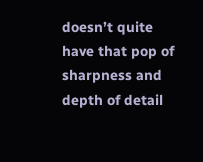doesn’t quite have that pop of sharpness and depth of detail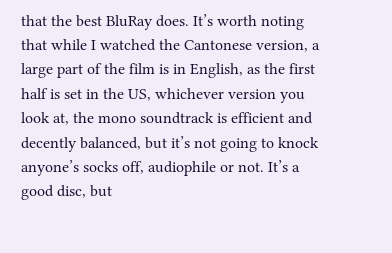that the best BluRay does. It’s worth noting that while I watched the Cantonese version, a large part of the film is in English, as the first half is set in the US, whichever version you look at, the mono soundtrack is efficient and decently balanced, but it’s not going to knock anyone’s socks off, audiophile or not. It’s a good disc, but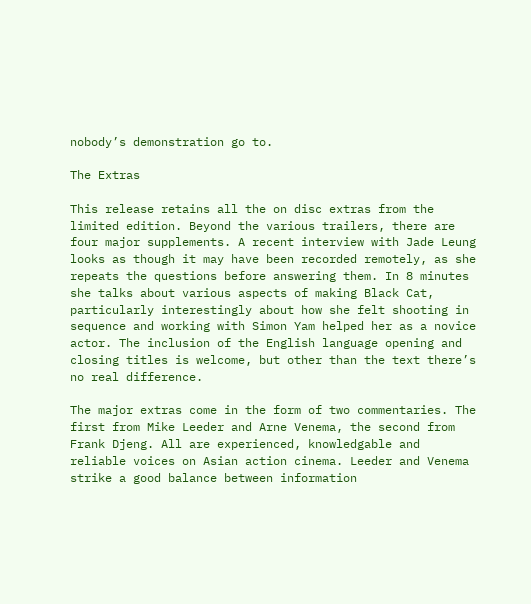nobody’s demonstration go to.

The Extras

This release retains all the on disc extras from the limited edition. Beyond the various trailers, there are four major supplements. A recent interview with Jade Leung looks as though it may have been recorded remotely, as she repeats the questions before answering them. In 8 minutes she talks about various aspects of making Black Cat, particularly interestingly about how she felt shooting in sequence and working with Simon Yam helped her as a novice actor. The inclusion of the English language opening and closing titles is welcome, but other than the text there’s no real difference.

The major extras come in the form of two commentaries. The first from Mike Leeder and Arne Venema, the second from Frank Djeng. All are experienced, knowledgable and reliable voices on Asian action cinema. Leeder and Venema strike a good balance between information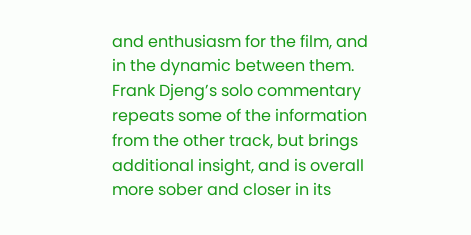and enthusiasm for the film, and in the dynamic between them. Frank Djeng’s solo commentary repeats some of the information from the other track, but brings additional insight, and is overall more sober and closer in its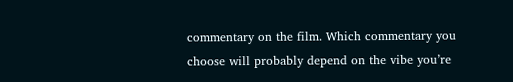commentary on the film. Which commentary you choose will probably depend on the vibe you’re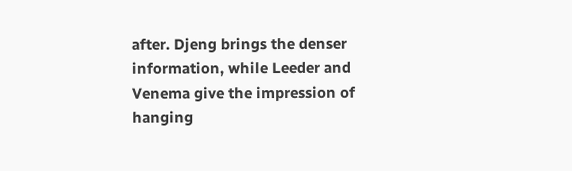after. Djeng brings the denser information, while Leeder and Venema give the impression of hanging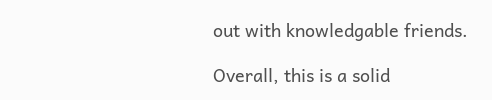out with knowledgable friends.

Overall, this is a solid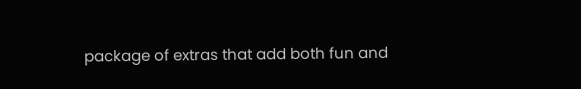package of extras that add both fun and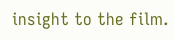insight to the film.